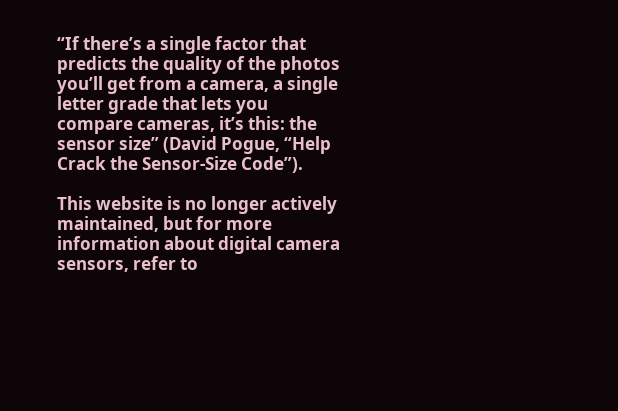“If there’s a single factor that predicts the quality of the photos you’ll get from a camera, a single letter grade that lets you compare cameras, it’s this: the sensor size” (David Pogue, “Help Crack the Sensor-Size Code”).

This website is no longer actively maintained, but for more information about digital camera sensors, refer to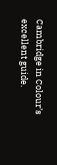Cambridge in Colour’s excellent guide.